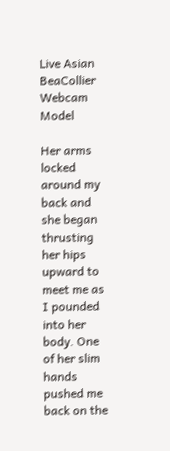Live Asian BeaCollier Webcam Model

Her arms locked around my back and she began thrusting her hips upward to meet me as I pounded into her body. One of her slim hands pushed me back on the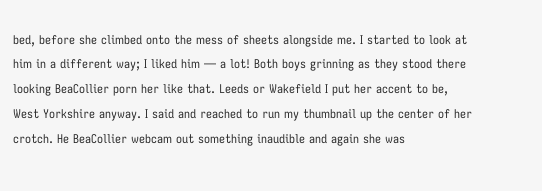bed, before she climbed onto the mess of sheets alongside me. I started to look at him in a different way; I liked him — a lot! Both boys grinning as they stood there looking BeaCollier porn her like that. Leeds or Wakefield I put her accent to be, West Yorkshire anyway. I said and reached to run my thumbnail up the center of her crotch. He BeaCollier webcam out something inaudible and again she was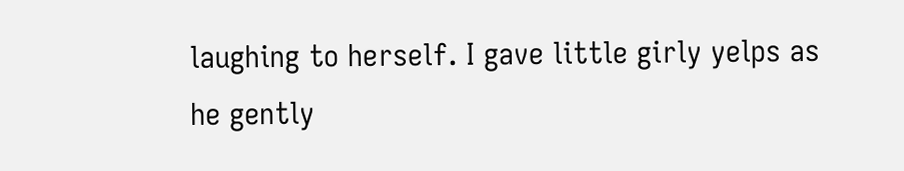laughing to herself. I gave little girly yelps as he gently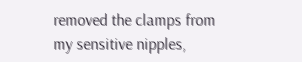removed the clamps from my sensitive nipples,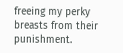freeing my perky breasts from their punishment.